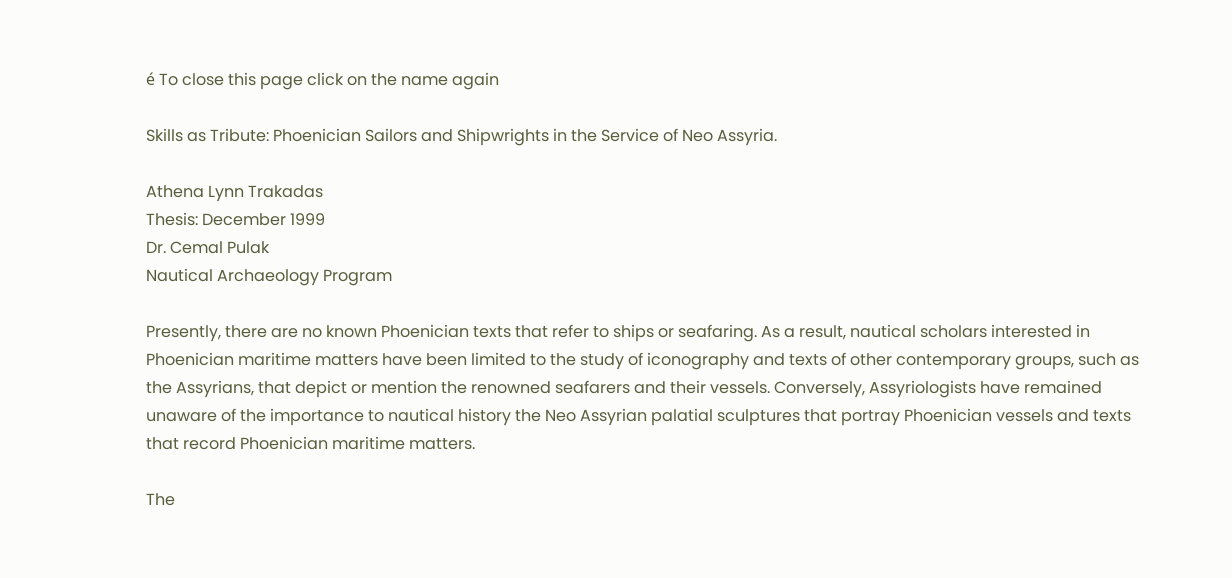é To close this page click on the name again

Skills as Tribute: Phoenician Sailors and Shipwrights in the Service of Neo Assyria.

Athena Lynn Trakadas
Thesis: December 1999
Dr. Cemal Pulak
Nautical Archaeology Program

Presently, there are no known Phoenician texts that refer to ships or seafaring. As a result, nautical scholars interested in Phoenician maritime matters have been limited to the study of iconography and texts of other contemporary groups, such as the Assyrians, that depict or mention the renowned seafarers and their vessels. Conversely, Assyriologists have remained unaware of the importance to nautical history the Neo Assyrian palatial sculptures that portray Phoenician vessels and texts that record Phoenician maritime matters.

The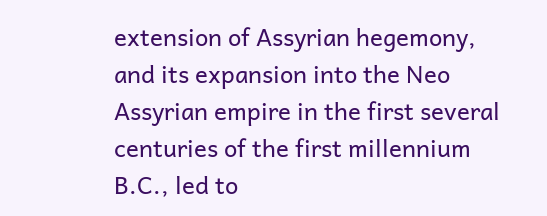extension of Assyrian hegemony, and its expansion into the Neo Assyrian empire in the first several centuries of the first millennium B.C., led to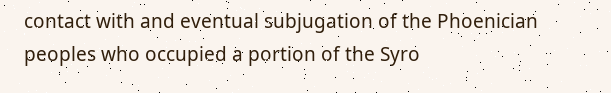contact with and eventual subjugation of the Phoenician peoples who occupied a portion of the Syro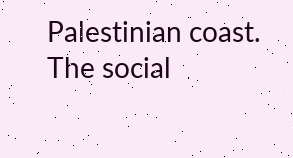Palestinian coast. The social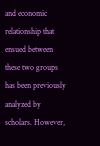and economic relationship that ensued between these two groups has been previously analyzed by scholars. However,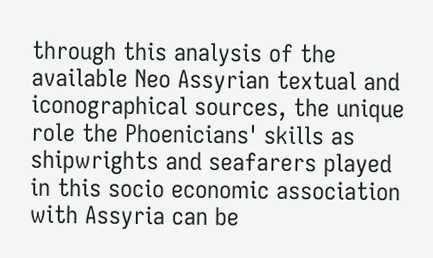through this analysis of the available Neo Assyrian textual and iconographical sources, the unique role the Phoenicians' skills as shipwrights and seafarers played in this socio economic association with Assyria can be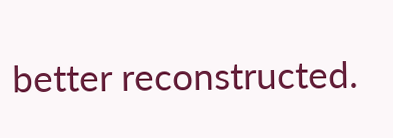better reconstructed.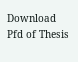Download Pfd of Thesis